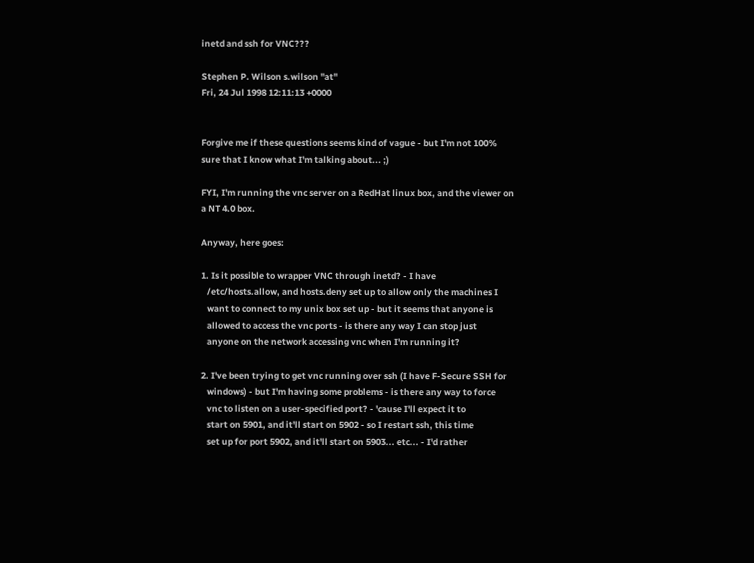inetd and ssh for VNC???

Stephen P. Wilson s.wilson "at"
Fri, 24 Jul 1998 12:11:13 +0000


Forgive me if these questions seems kind of vague - but I'm not 100%
sure that I know what I'm talking about... ;)

FYI, I'm running the vnc server on a RedHat linux box, and the viewer on
a NT 4.0 box.

Anyway, here goes:

1. Is it possible to wrapper VNC through inetd? - I have
   /etc/hosts.allow, and hosts.deny set up to allow only the machines I
   want to connect to my unix box set up - but it seems that anyone is
   allowed to access the vnc ports - is there any way I can stop just
   anyone on the network accessing vnc when I'm running it?

2. I've been trying to get vnc running over ssh (I have F-Secure SSH for
   windows) - but I'm having some problems - is there any way to force
   vnc to listen on a user-specified port? - 'cause I'll expect it to
   start on 5901, and it'll start on 5902 - so I restart ssh, this time
   set up for port 5902, and it'll start on 5903... etc... - I'd rather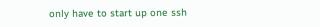only have to start up one ssh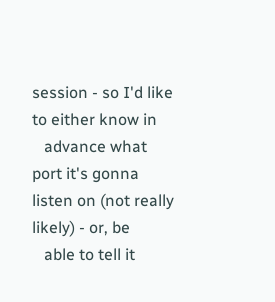session - so I'd like to either know in
   advance what port it's gonna listen on (not really likely) - or, be
   able to tell it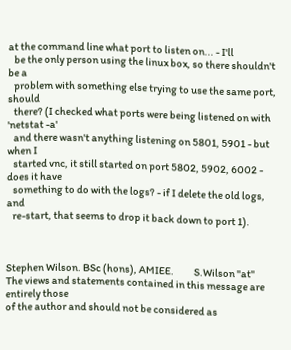at the command line what port to listen on... - I'll
   be the only person using the linux box, so there shouldn't be a
   problem with something else trying to use the same port, should
   there? (I checked what ports were being listened on with 'netstat -a'
   and there wasn't anything listening on 5801, 5901 - but when I
   started vnc, it still started on port 5802, 5902, 6002 - does it have
   something to do with the logs? - if I delete the old logs, and
   re-start, that seems to drop it back down to port 1).



Stephen Wilson. BSc (hons), AMIEE.          S.Wilson "at"
The views and statements contained in this message are entirely those
of the author and should not be considered as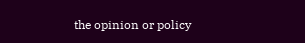the opinion or policy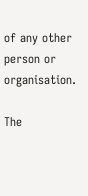of any other person or organisation.

The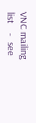VNC mailing list     -   see